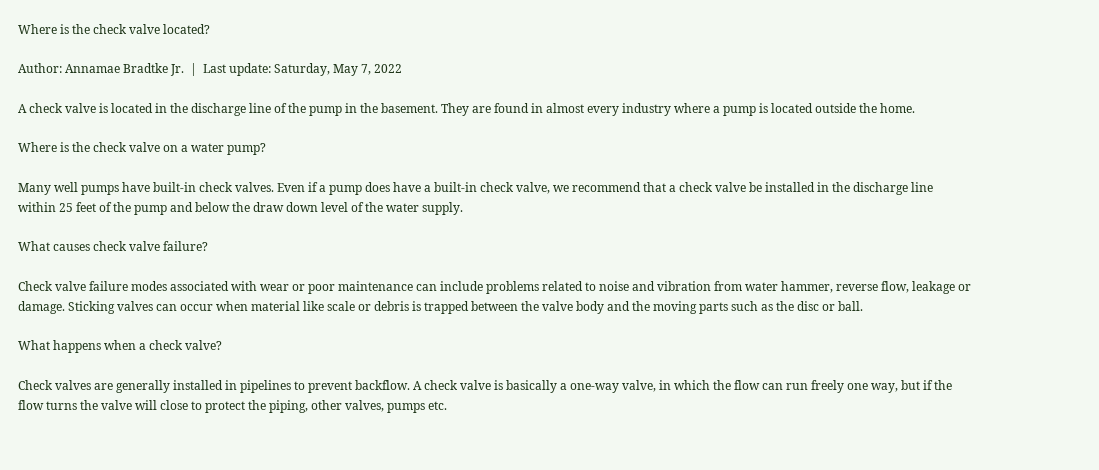Where is the check valve located?

Author: Annamae Bradtke Jr.  |  Last update: Saturday, May 7, 2022

A check valve is located in the discharge line of the pump in the basement. They are found in almost every industry where a pump is located outside the home.

Where is the check valve on a water pump?

Many well pumps have built-in check valves. Even if a pump does have a built-in check valve, we recommend that a check valve be installed in the discharge line within 25 feet of the pump and below the draw down level of the water supply.

What causes check valve failure?

Check valve failure modes associated with wear or poor maintenance can include problems related to noise and vibration from water hammer, reverse flow, leakage or damage. Sticking valves can occur when material like scale or debris is trapped between the valve body and the moving parts such as the disc or ball.

What happens when a check valve?

Check valves are generally installed in pipelines to prevent backflow. A check valve is basically a one-way valve, in which the flow can run freely one way, but if the flow turns the valve will close to protect the piping, other valves, pumps etc.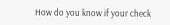How do you know if your check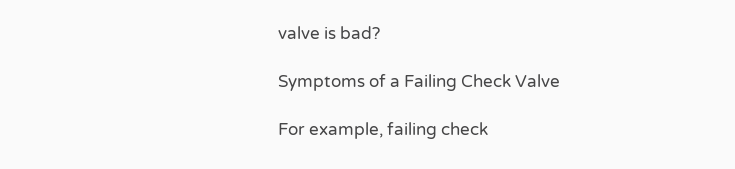valve is bad?

Symptoms of a Failing Check Valve

For example, failing check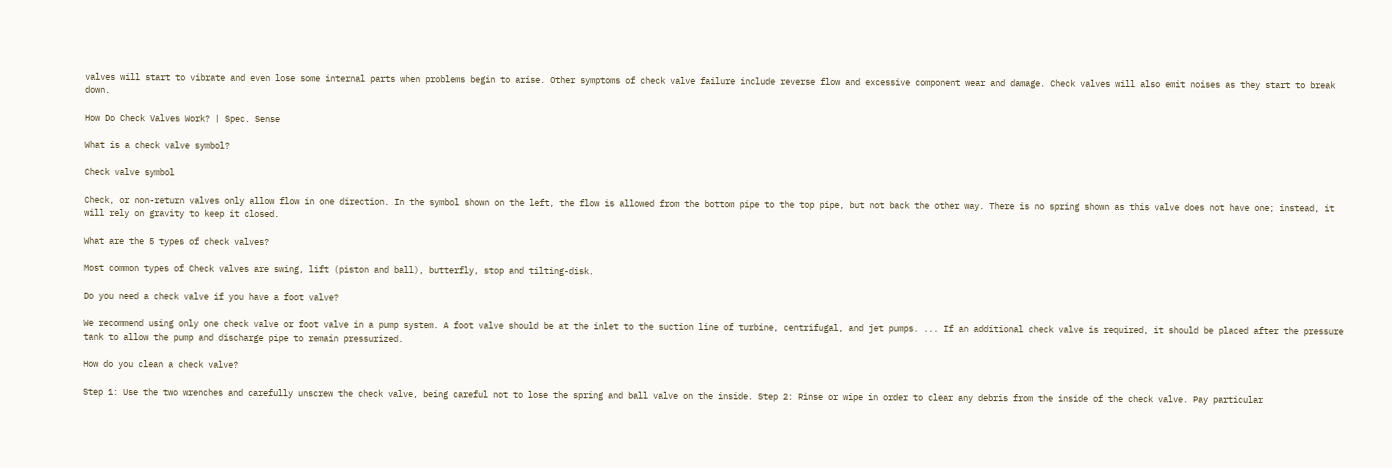valves will start to vibrate and even lose some internal parts when problems begin to arise. Other symptoms of check valve failure include reverse flow and excessive component wear and damage. Check valves will also emit noises as they start to break down.

How Do Check Valves Work? | Spec. Sense

What is a check valve symbol?

Check valve symbol

Check, or non-return valves only allow flow in one direction. In the symbol shown on the left, the flow is allowed from the bottom pipe to the top pipe, but not back the other way. There is no spring shown as this valve does not have one; instead, it will rely on gravity to keep it closed.

What are the 5 types of check valves?

Most common types of Check valves are swing, lift (piston and ball), butterfly, stop and tilting-disk.

Do you need a check valve if you have a foot valve?

We recommend using only one check valve or foot valve in a pump system. A foot valve should be at the inlet to the suction line of turbine, centrifugal, and jet pumps. ... If an additional check valve is required, it should be placed after the pressure tank to allow the pump and discharge pipe to remain pressurized.

How do you clean a check valve?

Step 1: Use the two wrenches and carefully unscrew the check valve, being careful not to lose the spring and ball valve on the inside. Step 2: Rinse or wipe in order to clear any debris from the inside of the check valve. Pay particular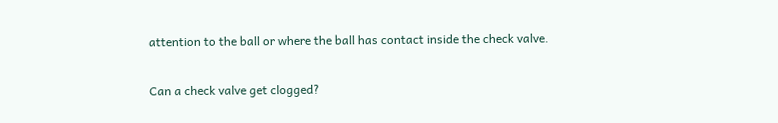attention to the ball or where the ball has contact inside the check valve.

Can a check valve get clogged?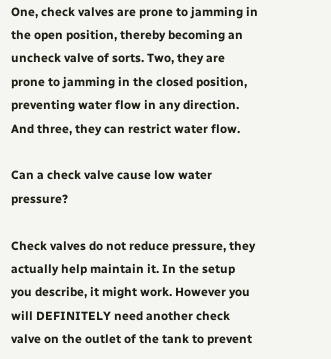One, check valves are prone to jamming in the open position, thereby becoming an uncheck valve of sorts. Two, they are prone to jamming in the closed position, preventing water flow in any direction. And three, they can restrict water flow.

Can a check valve cause low water pressure?

Check valves do not reduce pressure, they actually help maintain it. In the setup you describe, it might work. However you will DEFINITELY need another check valve on the outlet of the tank to prevent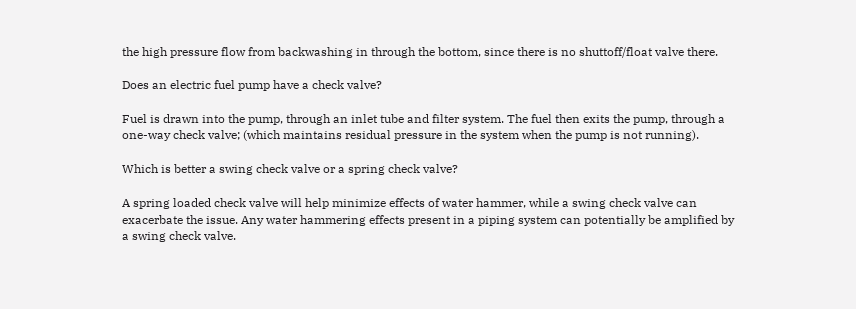the high pressure flow from backwashing in through the bottom, since there is no shuttoff/float valve there.

Does an electric fuel pump have a check valve?

Fuel is drawn into the pump, through an inlet tube and filter system. The fuel then exits the pump, through a one-way check valve; (which maintains residual pressure in the system when the pump is not running).

Which is better a swing check valve or a spring check valve?

A spring loaded check valve will help minimize effects of water hammer, while a swing check valve can exacerbate the issue. Any water hammering effects present in a piping system can potentially be amplified by a swing check valve.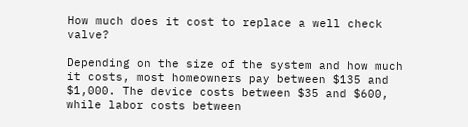How much does it cost to replace a well check valve?

Depending on the size of the system and how much it costs, most homeowners pay between $135 and $1,000. The device costs between $35 and $600, while labor costs between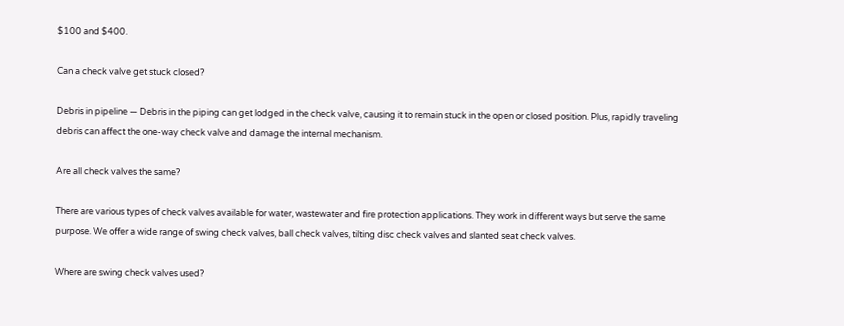$100 and $400.

Can a check valve get stuck closed?

Debris in pipeline — Debris in the piping can get lodged in the check valve, causing it to remain stuck in the open or closed position. Plus, rapidly traveling debris can affect the one-way check valve and damage the internal mechanism.

Are all check valves the same?

There are various types of check valves available for water, wastewater and fire protection applications. They work in different ways but serve the same purpose. We offer a wide range of swing check valves, ball check valves, tilting disc check valves and slanted seat check valves.

Where are swing check valves used?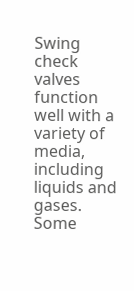Swing check valves function well with a variety of media, including liquids and gases. Some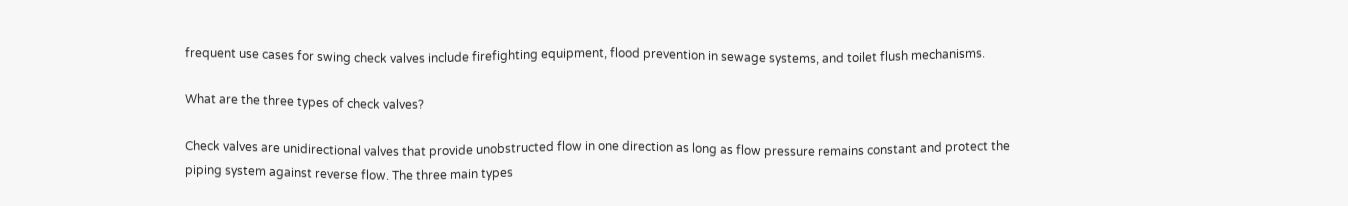frequent use cases for swing check valves include firefighting equipment, flood prevention in sewage systems, and toilet flush mechanisms.

What are the three types of check valves?

Check valves are unidirectional valves that provide unobstructed flow in one direction as long as flow pressure remains constant and protect the piping system against reverse flow. The three main types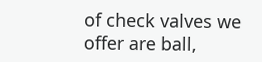of check valves we offer are ball,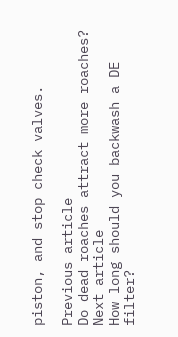piston, and stop check valves.

Previous article
Do dead roaches attract more roaches?
Next article
How long should you backwash a DE filter?